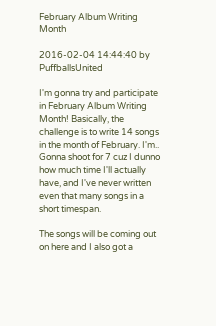February Album Writing Month

2016-02-04 14:44:40 by PuffballsUnited

I'm gonna try and participate in February Album Writing Month! Basically, the challenge is to write 14 songs in the month of February. I'm.. Gonna shoot for 7 cuz I dunno how much time I'll actually have, and I've never written even that many songs in a short timespan.

The songs will be coming out on here and I also got a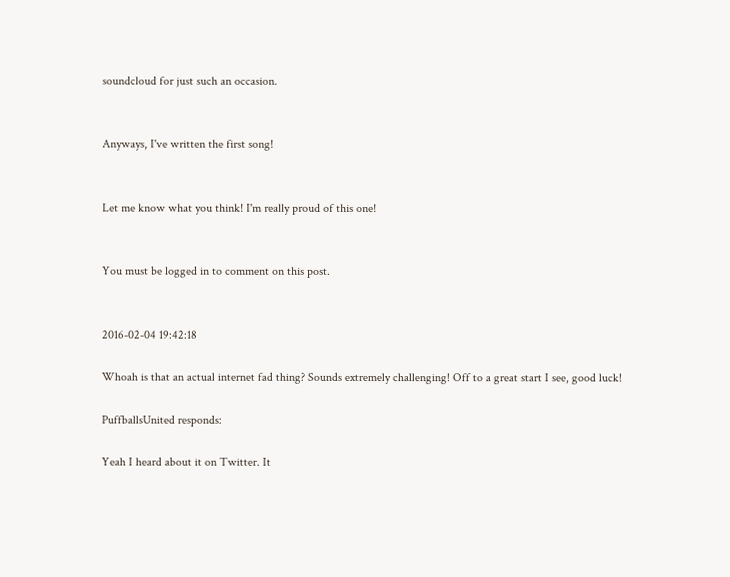soundcloud for just such an occasion.


Anyways, I've written the first song!


Let me know what you think! I'm really proud of this one!


You must be logged in to comment on this post.


2016-02-04 19:42:18

Whoah is that an actual internet fad thing? Sounds extremely challenging! Off to a great start I see, good luck!

PuffballsUnited responds:

Yeah I heard about it on Twitter. It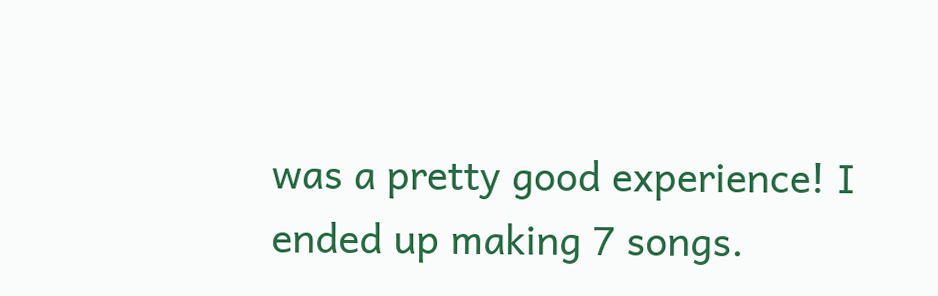was a pretty good experience! I ended up making 7 songs.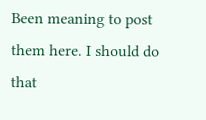Been meaning to post them here. I should do that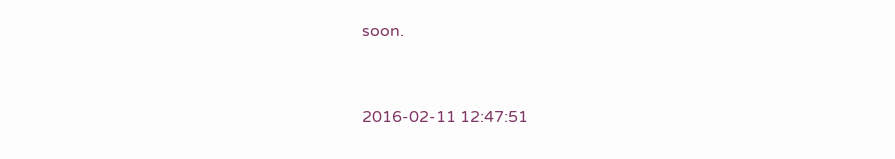soon.


2016-02-11 12:47:51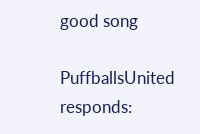good song

PuffballsUnited responds: